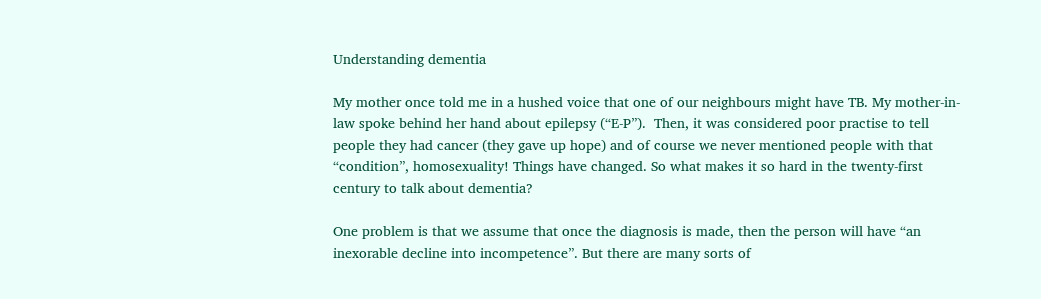Understanding dementia

My mother once told me in a hushed voice that one of our neighbours might have TB. My mother-in-law spoke behind her hand about epilepsy (“E-P”).  Then, it was considered poor practise to tell people they had cancer (they gave up hope) and of course we never mentioned people with that “condition”, homosexuality! Things have changed. So what makes it so hard in the twenty-first century to talk about dementia?

One problem is that we assume that once the diagnosis is made, then the person will have “an inexorable decline into incompetence”. But there are many sorts of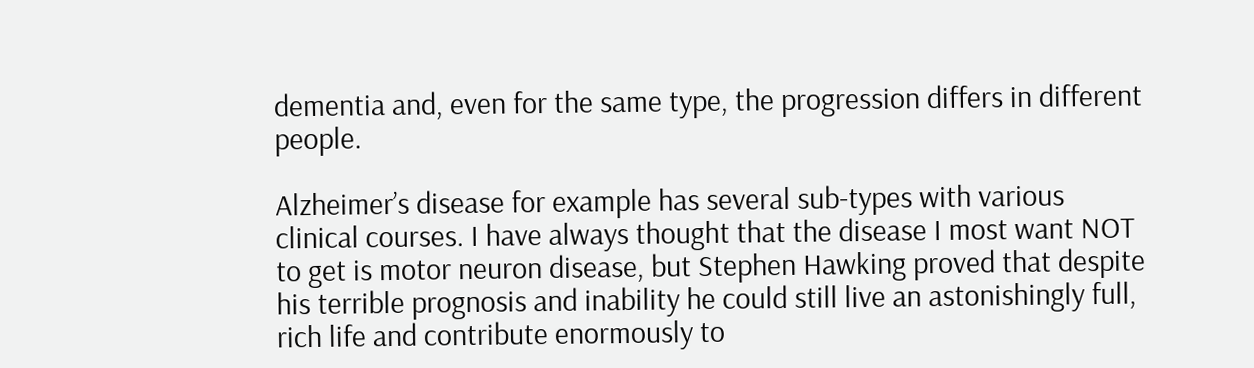dementia and, even for the same type, the progression differs in different people.

Alzheimer’s disease for example has several sub-types with various clinical courses. I have always thought that the disease I most want NOT to get is motor neuron disease, but Stephen Hawking proved that despite his terrible prognosis and inability he could still live an astonishingly full, rich life and contribute enormously to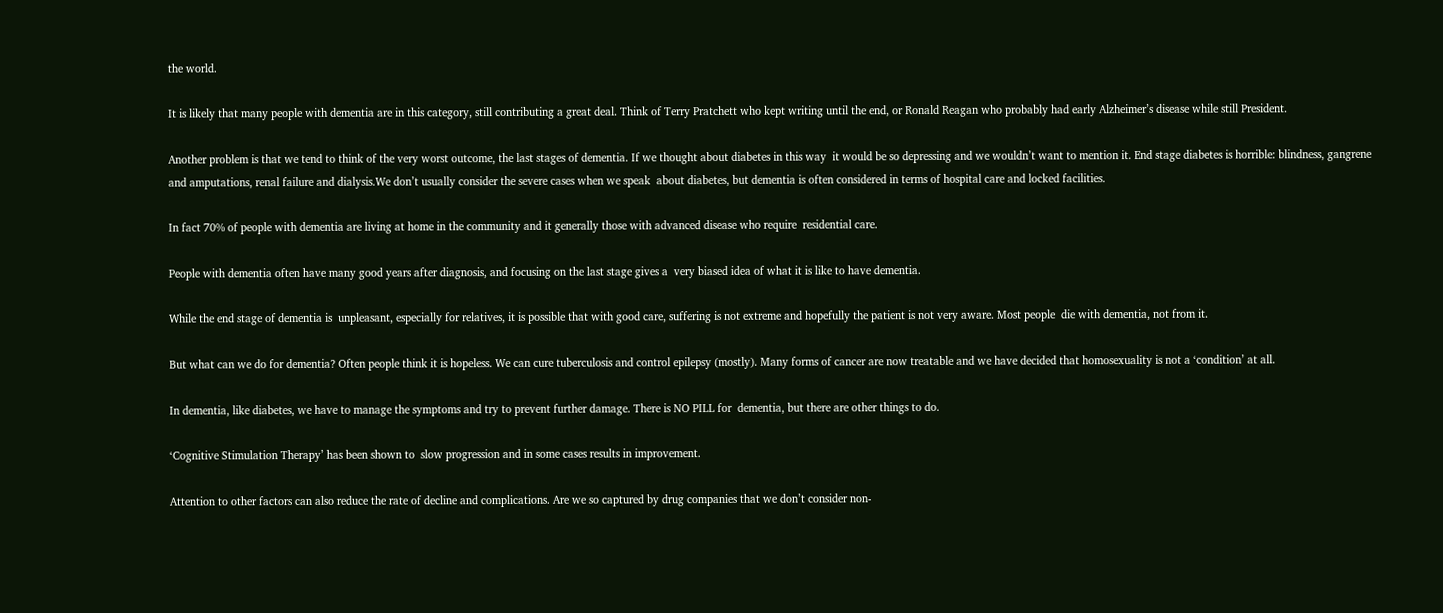the world.

It is likely that many people with dementia are in this category, still contributing a great deal. Think of Terry Pratchett who kept writing until the end, or Ronald Reagan who probably had early Alzheimer’s disease while still President.

Another problem is that we tend to think of the very worst outcome, the last stages of dementia. If we thought about diabetes in this way  it would be so depressing and we wouldn’t want to mention it. End stage diabetes is horrible: blindness, gangrene and amputations, renal failure and dialysis.We don’t usually consider the severe cases when we speak  about diabetes, but dementia is often considered in terms of hospital care and locked facilities.

In fact 70% of people with dementia are living at home in the community and it generally those with advanced disease who require  residential care.

People with dementia often have many good years after diagnosis, and focusing on the last stage gives a  very biased idea of what it is like to have dementia.

While the end stage of dementia is  unpleasant, especially for relatives, it is possible that with good care, suffering is not extreme and hopefully the patient is not very aware. Most people  die with dementia, not from it.

But what can we do for dementia? Often people think it is hopeless. We can cure tuberculosis and control epilepsy (mostly). Many forms of cancer are now treatable and we have decided that homosexuality is not a ‘condition’ at all.

In dementia, like diabetes, we have to manage the symptoms and try to prevent further damage. There is NO PILL for  dementia, but there are other things to do.

‘Cognitive Stimulation Therapy’ has been shown to  slow progression and in some cases results in improvement.

Attention to other factors can also reduce the rate of decline and complications. Are we so captured by drug companies that we don’t consider non-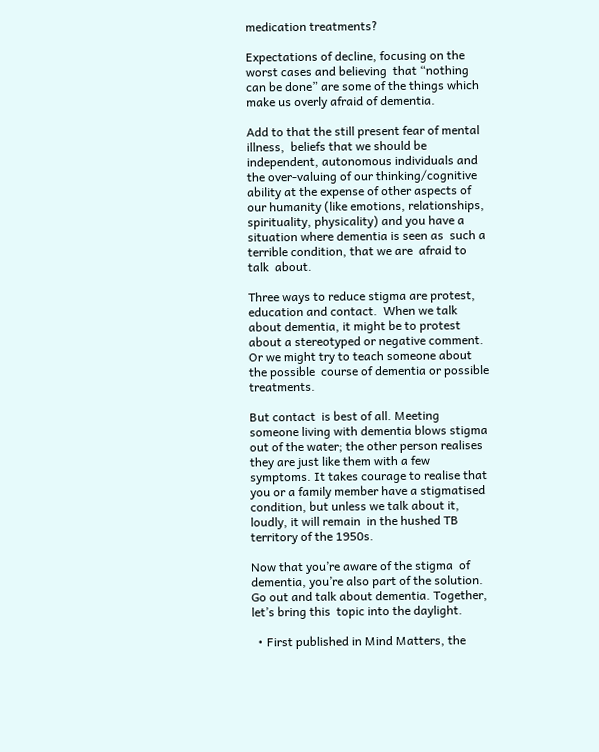medication treatments?

Expectations of decline, focusing on the worst cases and believing  that “nothing can be done” are some of the things which make us overly afraid of dementia.

Add to that the still present fear of mental illness,  beliefs that we should be independent, autonomous individuals and the over-valuing of our thinking/cognitive ability at the expense of other aspects of our humanity (like emotions, relationships, spirituality, physicality) and you have a situation where dementia is seen as  such a terrible condition, that we are  afraid to talk  about.

Three ways to reduce stigma are protest, education and contact.  When we talk about dementia, it might be to protest about a stereotyped or negative comment. Or we might try to teach someone about the possible  course of dementia or possible treatments.

But contact  is best of all. Meeting someone living with dementia blows stigma out of the water; the other person realises they are just like them with a few symptoms. It takes courage to realise that you or a family member have a stigmatised condition, but unless we talk about it, loudly, it will remain  in the hushed TB territory of the 1950s.

Now that you’re aware of the stigma  of dementia, you’re also part of the solution. Go out and talk about dementia. Together, let’s bring this  topic into the daylight.

  • First published in Mind Matters, the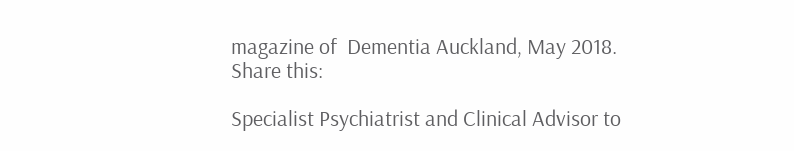magazine of  Dementia Auckland, May 2018.
Share this:

Specialist Psychiatrist and Clinical Advisor to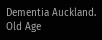Dementia Auckland. Old Age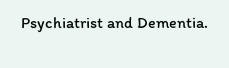Psychiatrist and Dementia.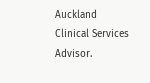Auckland Clinical Services Advisor.